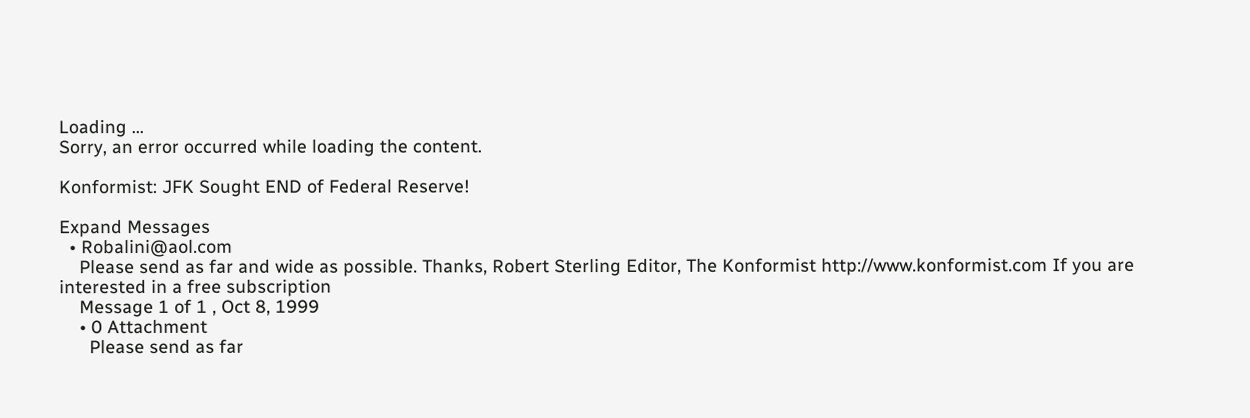Loading ...
Sorry, an error occurred while loading the content.

Konformist: JFK Sought END of Federal Reserve!

Expand Messages
  • Robalini@aol.com
    Please send as far and wide as possible. Thanks, Robert Sterling Editor, The Konformist http://www.konformist.com If you are interested in a free subscription
    Message 1 of 1 , Oct 8, 1999
    • 0 Attachment
      Please send as far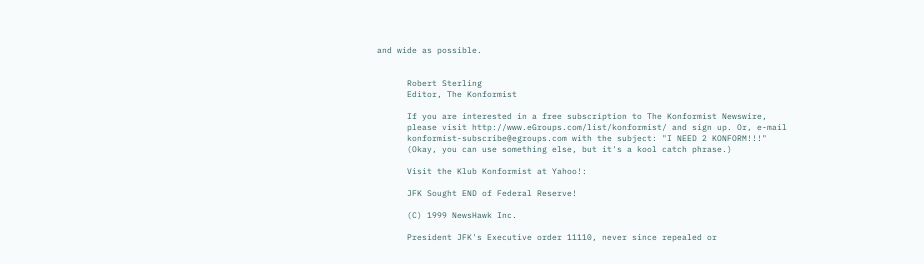and wide as possible.


      Robert Sterling
      Editor, The Konformist

      If you are interested in a free subscription to The Konformist Newswire,
      please visit http://www.eGroups.com/list/konformist/ and sign up. Or, e-mail
      konformist-subscribe@egroups.com with the subject: "I NEED 2 KONFORM!!!"
      (Okay, you can use something else, but it's a kool catch phrase.)

      Visit the Klub Konformist at Yahoo!:

      JFK Sought END of Federal Reserve!

      (C) 1999 NewsHawk Inc.

      President JFK's Executive order 11110, never since repealed or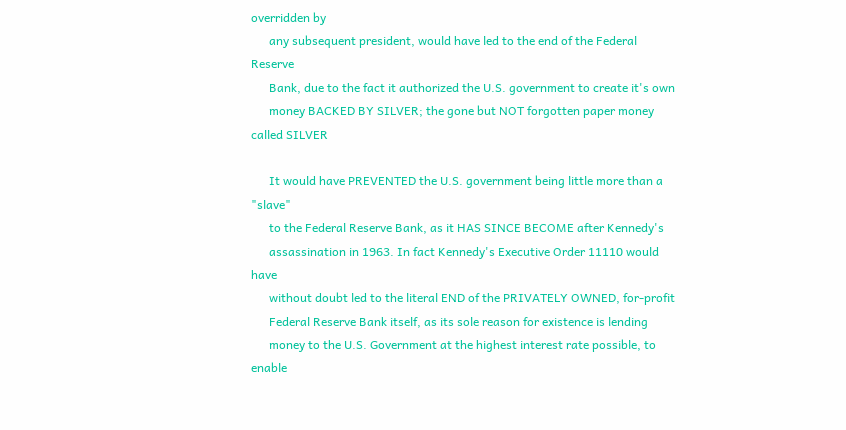overridden by
      any subsequent president, would have led to the end of the Federal Reserve
      Bank, due to the fact it authorized the U.S. government to create it's own
      money BACKED BY SILVER; the gone but NOT forgotten paper money called SILVER

      It would have PREVENTED the U.S. government being little more than a "slave"
      to the Federal Reserve Bank, as it HAS SINCE BECOME after Kennedy's
      assassination in 1963. In fact Kennedy's Executive Order 11110 would have
      without doubt led to the literal END of the PRIVATELY OWNED, for-profit
      Federal Reserve Bank itself, as its sole reason for existence is lending
      money to the U.S. Government at the highest interest rate possible, to enable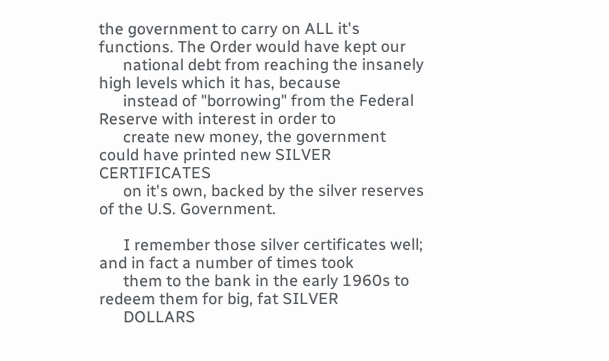the government to carry on ALL it's functions. The Order would have kept our
      national debt from reaching the insanely high levels which it has, because
      instead of "borrowing" from the Federal Reserve with interest in order to
      create new money, the government could have printed new SILVER CERTIFICATES
      on it's own, backed by the silver reserves of the U.S. Government.

      I remember those silver certificates well; and in fact a number of times took
      them to the bank in the early 1960s to redeem them for big, fat SILVER
      DOLLARS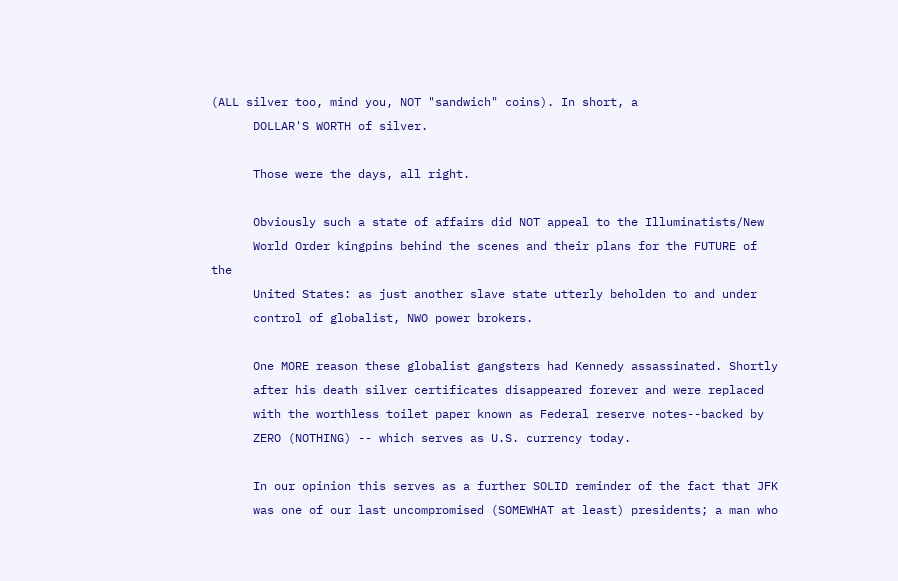(ALL silver too, mind you, NOT "sandwich" coins). In short, a
      DOLLAR'S WORTH of silver.

      Those were the days, all right.

      Obviously such a state of affairs did NOT appeal to the Illuminatists/New
      World Order kingpins behind the scenes and their plans for the FUTURE of the
      United States: as just another slave state utterly beholden to and under
      control of globalist, NWO power brokers.

      One MORE reason these globalist gangsters had Kennedy assassinated. Shortly
      after his death silver certificates disappeared forever and were replaced
      with the worthless toilet paper known as Federal reserve notes--backed by
      ZERO (NOTHING) -- which serves as U.S. currency today.

      In our opinion this serves as a further SOLID reminder of the fact that JFK
      was one of our last uncompromised (SOMEWHAT at least) presidents; a man who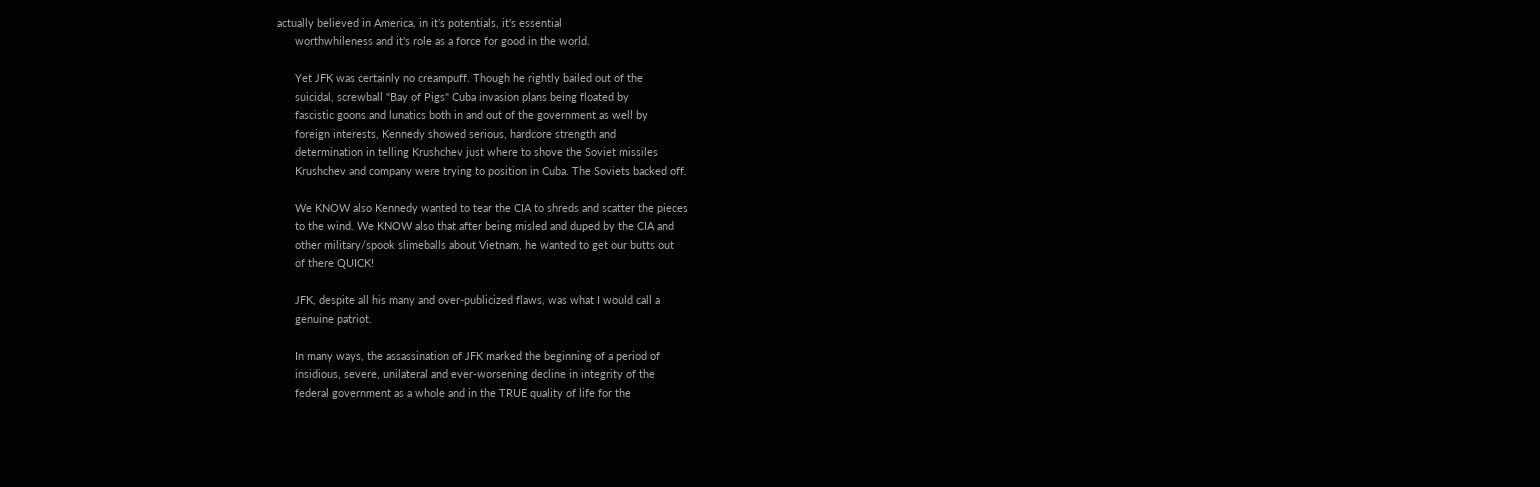actually believed in America, in it's potentials, it's essential
      worthwhileness and it's role as a force for good in the world.

      Yet JFK was certainly no creampuff. Though he rightly bailed out of the
      suicidal, screwball "Bay of Pigs" Cuba invasion plans being floated by
      fascistic goons and lunatics both in and out of the government as well by
      foreign interests, Kennedy showed serious, hardcore strength and
      determination in telling Krushchev just where to shove the Soviet missiles
      Krushchev and company were trying to position in Cuba. The Soviets backed off.

      We KNOW also Kennedy wanted to tear the CIA to shreds and scatter the pieces
      to the wind. We KNOW also that after being misled and duped by the CIA and
      other military/spook slimeballs about Vietnam, he wanted to get our butts out
      of there QUICK!

      JFK, despite all his many and over-publicized flaws, was what I would call a
      genuine patriot.

      In many ways, the assassination of JFK marked the beginning of a period of
      insidious, severe, unilateral and ever-worsening decline in integrity of the
      federal government as a whole and in the TRUE quality of life for the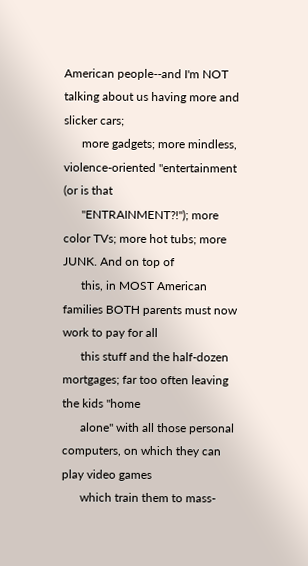American people--and I'm NOT talking about us having more and slicker cars;
      more gadgets; more mindless, violence-oriented "entertainment (or is that
      "ENTRAINMENT?!"); more color TVs; more hot tubs; more JUNK. And on top of
      this, in MOST American families BOTH parents must now work to pay for all
      this stuff and the half-dozen mortgages; far too often leaving the kids "home
      alone" with all those personal computers, on which they can play video games
      which train them to mass-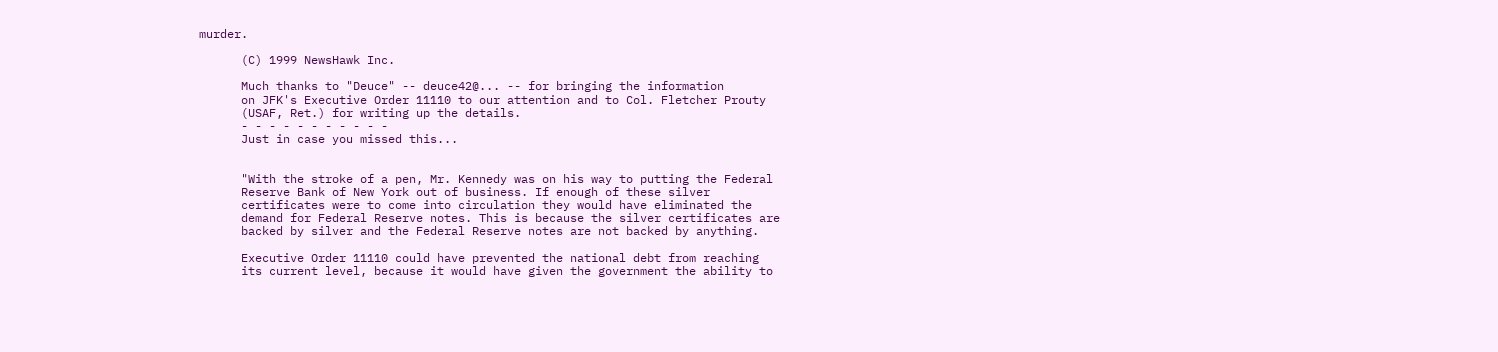murder.

      (C) 1999 NewsHawk Inc.

      Much thanks to "Deuce" -- deuce42@... -- for bringing the information
      on JFK's Executive Order 11110 to our attention and to Col. Fletcher Prouty
      (USAF, Ret.) for writing up the details.
      - - - - - - - - - - -
      Just in case you missed this...


      "With the stroke of a pen, Mr. Kennedy was on his way to putting the Federal
      Reserve Bank of New York out of business. If enough of these silver
      certificates were to come into circulation they would have eliminated the
      demand for Federal Reserve notes. This is because the silver certificates are
      backed by silver and the Federal Reserve notes are not backed by anything.

      Executive Order 11110 could have prevented the national debt from reaching
      its current level, because it would have given the government the ability to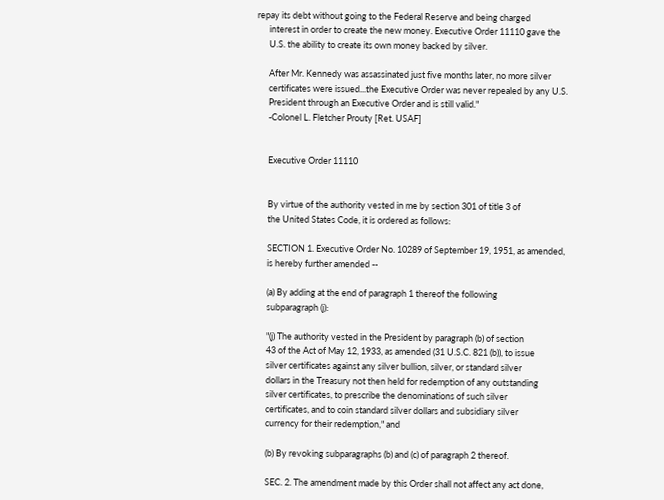repay its debt without going to the Federal Reserve and being charged
      interest in order to create the new money. Executive Order 11110 gave the
      U.S. the ability to create its own money backed by silver.

      After Mr. Kennedy was assassinated just five months later, no more silver
      certificates were issued...the Executive Order was never repealed by any U.S.
      President through an Executive Order and is still valid."
      -Colonel L. Fletcher Prouty [Ret. USAF]


      Executive Order 11110


      By virtue of the authority vested in me by section 301 of title 3 of
      the United States Code, it is ordered as follows:

      SECTION 1. Executive Order No. 10289 of September 19, 1951, as amended,
      is hereby further amended --

      (a) By adding at the end of paragraph 1 thereof the following
      subparagraph (j):

      "(j) The authority vested in the President by paragraph (b) of section
      43 of the Act of May 12, 1933, as amended (31 U.S.C. 821 (b)), to issue
      silver certificates against any silver bullion, silver, or standard silver
      dollars in the Treasury not then held for redemption of any outstanding
      silver certificates, to prescribe the denominations of such silver
      certificates, and to coin standard silver dollars and subsidiary silver
      currency for their redemption," and

      (b) By revoking subparagraphs (b) and (c) of paragraph 2 thereof.

      SEC. 2. The amendment made by this Order shall not affect any act done,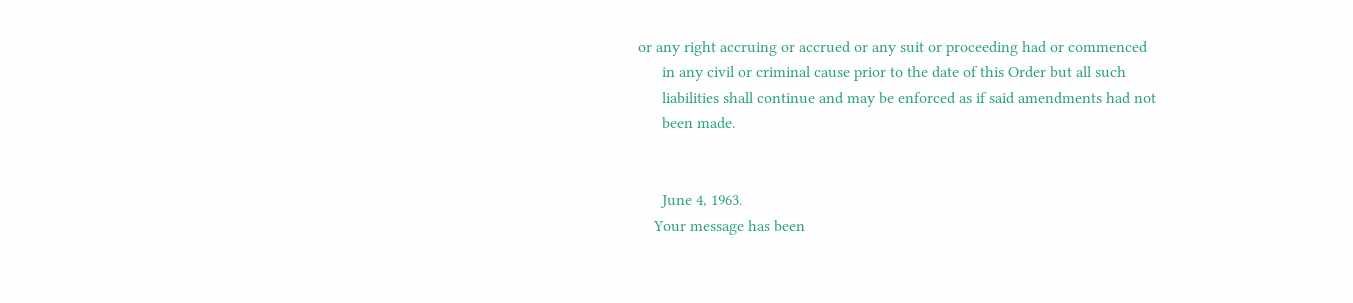or any right accruing or accrued or any suit or proceeding had or commenced
      in any civil or criminal cause prior to the date of this Order but all such
      liabilities shall continue and may be enforced as if said amendments had not
      been made.


      June 4, 1963.
    Your message has been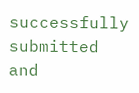successfully submitted and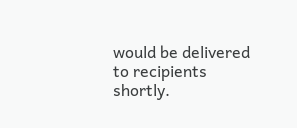would be delivered to recipients shortly.